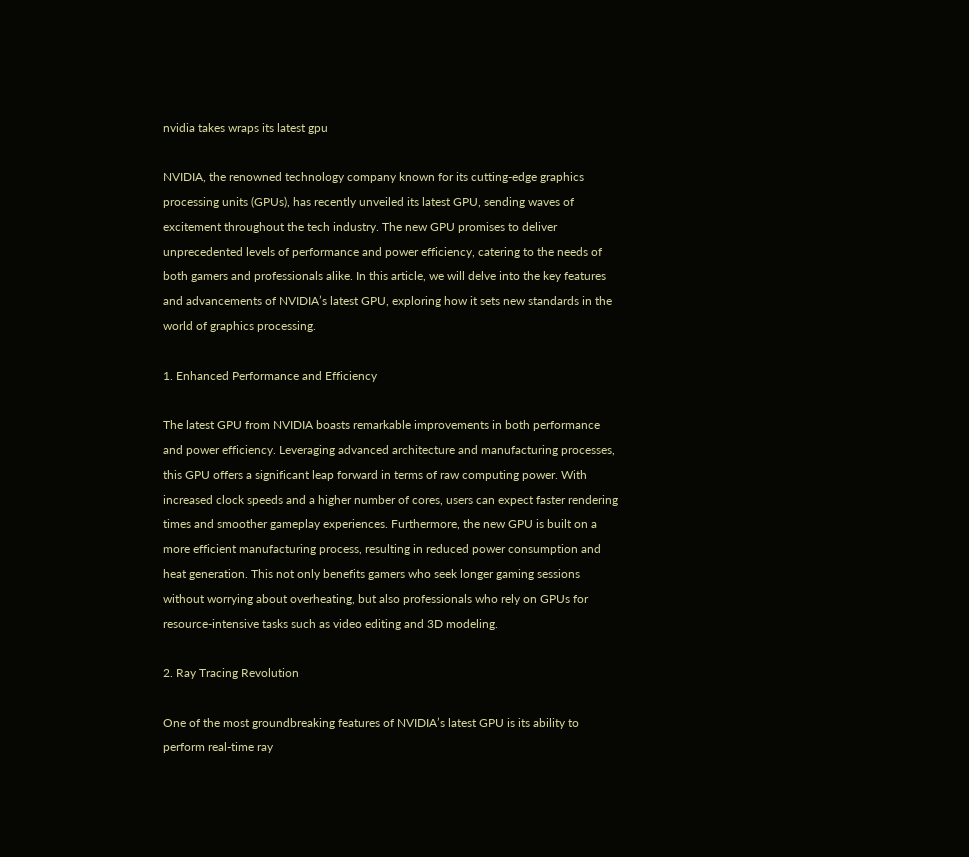nvidia takes wraps its latest gpu

NVIDIA, the renowned technology company known for its cutting-edge graphics processing units (GPUs), has recently unveiled its latest GPU, sending waves of excitement throughout the tech industry. The new GPU promises to deliver unprecedented levels of performance and power efficiency, catering to the needs of both gamers and professionals alike. In this article, we will delve into the key features and advancements of NVIDIA’s latest GPU, exploring how it sets new standards in the world of graphics processing.

1. Enhanced Performance and Efficiency

The latest GPU from NVIDIA boasts remarkable improvements in both performance and power efficiency. Leveraging advanced architecture and manufacturing processes, this GPU offers a significant leap forward in terms of raw computing power. With increased clock speeds and a higher number of cores, users can expect faster rendering times and smoother gameplay experiences. Furthermore, the new GPU is built on a more efficient manufacturing process, resulting in reduced power consumption and heat generation. This not only benefits gamers who seek longer gaming sessions without worrying about overheating, but also professionals who rely on GPUs for resource-intensive tasks such as video editing and 3D modeling.

2. Ray Tracing Revolution

One of the most groundbreaking features of NVIDIA’s latest GPU is its ability to perform real-time ray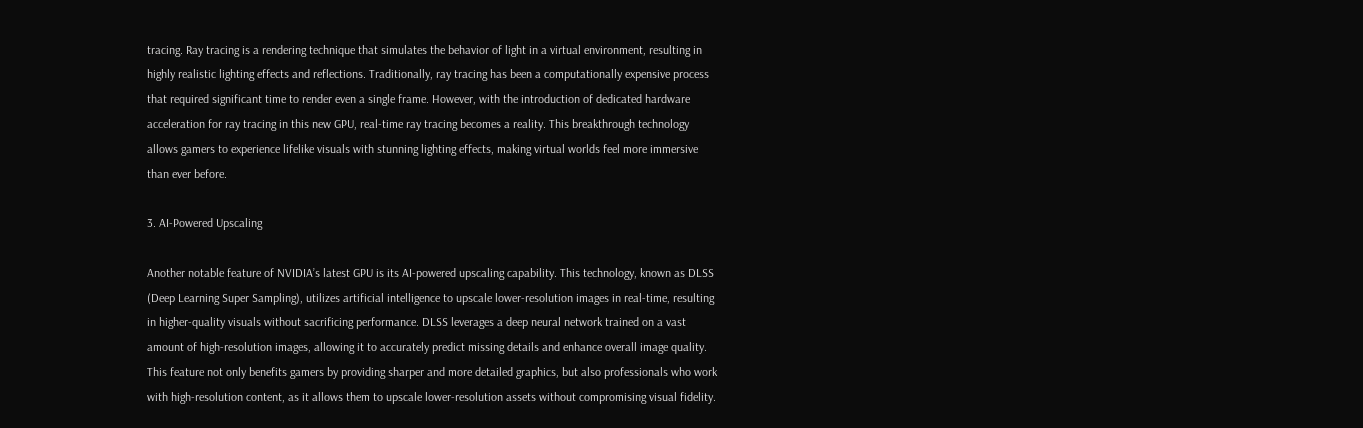tracing. Ray tracing is a rendering technique that simulates the behavior of light in a virtual environment, resulting in highly realistic lighting effects and reflections. Traditionally, ray tracing has been a computationally expensive process that required significant time to render even a single frame. However, with the introduction of dedicated hardware acceleration for ray tracing in this new GPU, real-time ray tracing becomes a reality. This breakthrough technology allows gamers to experience lifelike visuals with stunning lighting effects, making virtual worlds feel more immersive than ever before.

3. AI-Powered Upscaling

Another notable feature of NVIDIA’s latest GPU is its AI-powered upscaling capability. This technology, known as DLSS (Deep Learning Super Sampling), utilizes artificial intelligence to upscale lower-resolution images in real-time, resulting in higher-quality visuals without sacrificing performance. DLSS leverages a deep neural network trained on a vast amount of high-resolution images, allowing it to accurately predict missing details and enhance overall image quality. This feature not only benefits gamers by providing sharper and more detailed graphics, but also professionals who work with high-resolution content, as it allows them to upscale lower-resolution assets without compromising visual fidelity.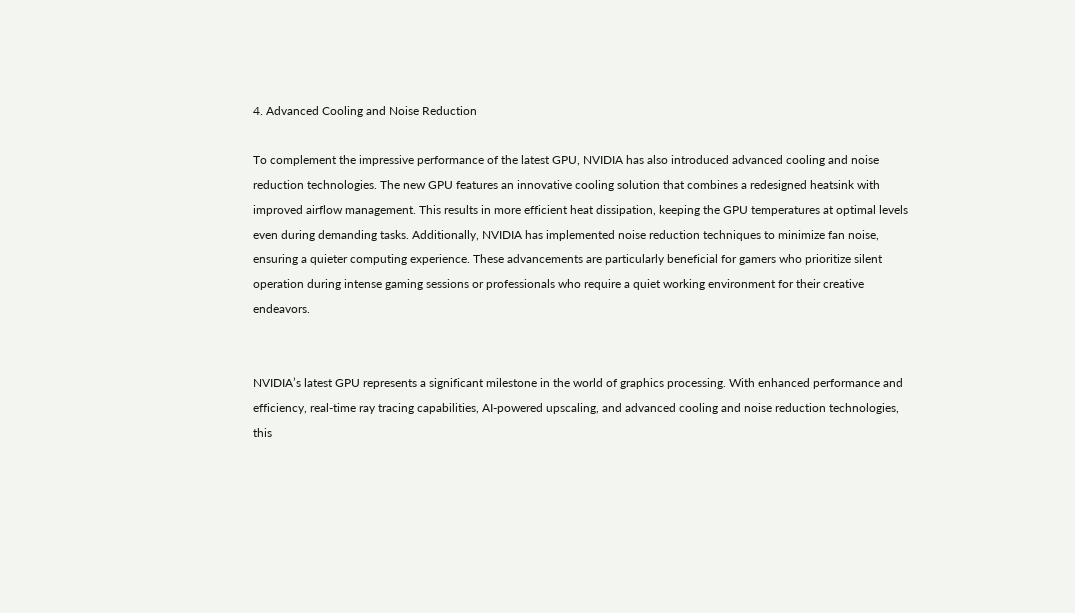4. Advanced Cooling and Noise Reduction

To complement the impressive performance of the latest GPU, NVIDIA has also introduced advanced cooling and noise reduction technologies. The new GPU features an innovative cooling solution that combines a redesigned heatsink with improved airflow management. This results in more efficient heat dissipation, keeping the GPU temperatures at optimal levels even during demanding tasks. Additionally, NVIDIA has implemented noise reduction techniques to minimize fan noise, ensuring a quieter computing experience. These advancements are particularly beneficial for gamers who prioritize silent operation during intense gaming sessions or professionals who require a quiet working environment for their creative endeavors.


NVIDIA’s latest GPU represents a significant milestone in the world of graphics processing. With enhanced performance and efficiency, real-time ray tracing capabilities, AI-powered upscaling, and advanced cooling and noise reduction technologies, this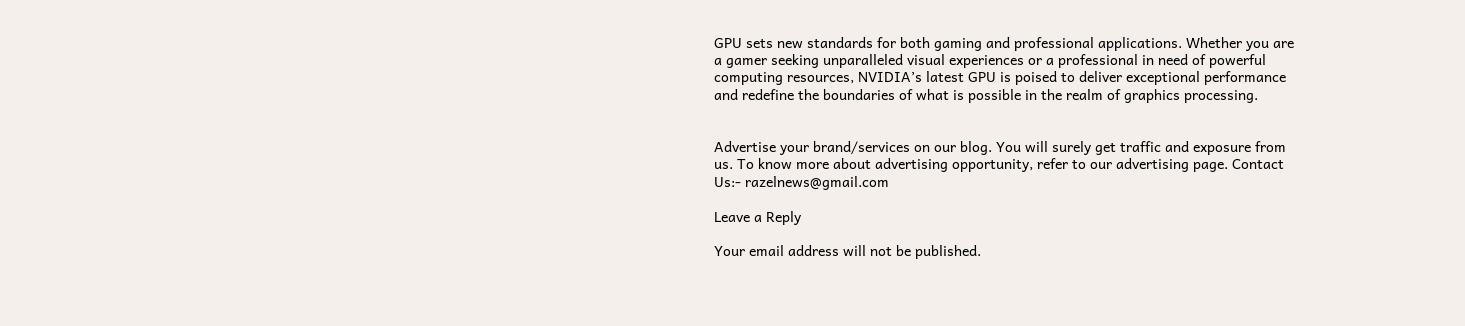GPU sets new standards for both gaming and professional applications. Whether you are a gamer seeking unparalleled visual experiences or a professional in need of powerful computing resources, NVIDIA’s latest GPU is poised to deliver exceptional performance and redefine the boundaries of what is possible in the realm of graphics processing.


Advertise your brand/services on our blog. You will surely get traffic and exposure from us. To know more about advertising opportunity, refer to our advertising page. Contact Us:- razelnews@gmail.com

Leave a Reply

Your email address will not be published.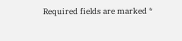Required fields are marked *